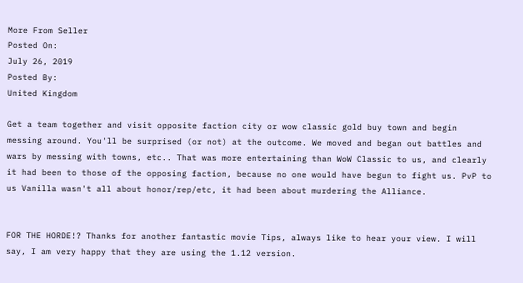More From Seller
Posted On:
July 26, 2019
Posted By:
United Kingdom

Get a team together and visit opposite faction city or wow classic gold buy town and begin messing around. You'll be surprised (or not) at the outcome. We moved and began out battles and wars by messing with towns, etc.. That was more entertaining than WoW Classic to us, and clearly it had been to those of the opposing faction, because no one would have begun to fight us. PvP to us Vanilla wasn't all about honor/rep/etc, it had been about murdering the Alliance.


FOR THE HORDE!? Thanks for another fantastic movie Tips, always like to hear your view. I will say, I am very happy that they are using the 1.12 version.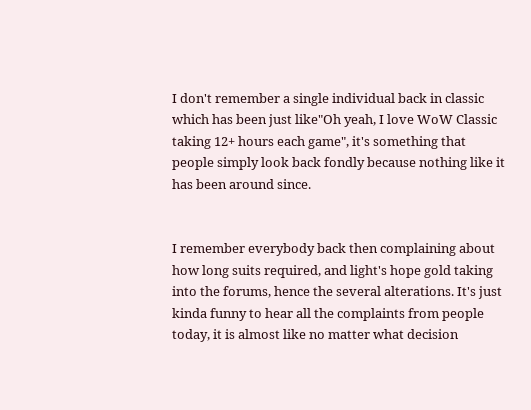I don't remember a single individual back in classic which has been just like"Oh yeah, I love WoW Classic taking 12+ hours each game", it's something that people simply look back fondly because nothing like it has been around since.


I remember everybody back then complaining about how long suits required, and light's hope gold taking into the forums, hence the several alterations. It's just kinda funny to hear all the complaints from people today, it is almost like no matter what decision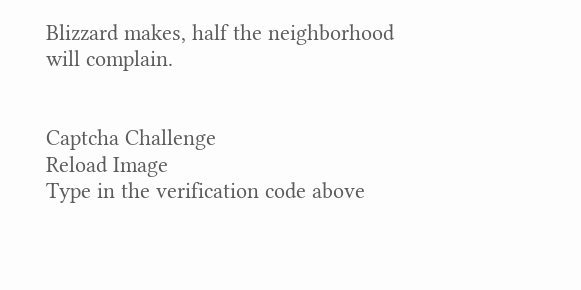Blizzard makes, half the neighborhood will complain.


Captcha Challenge
Reload Image
Type in the verification code above